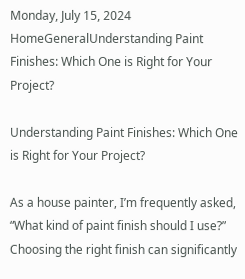Monday, July 15, 2024
HomeGeneralUnderstanding Paint Finishes: Which One is Right for Your Project?

Understanding Paint Finishes: Which One is Right for Your Project?

As a house painter, I’m frequently asked, “What kind of paint finish should I use?” Choosing the right finish can significantly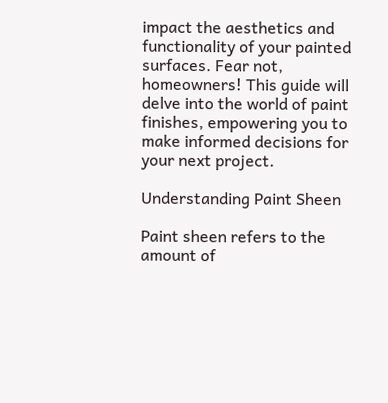impact the aesthetics and functionality of your painted surfaces. Fear not, homeowners! This guide will delve into the world of paint finishes, empowering you to make informed decisions for your next project.

Understanding Paint Sheen

Paint sheen refers to the amount of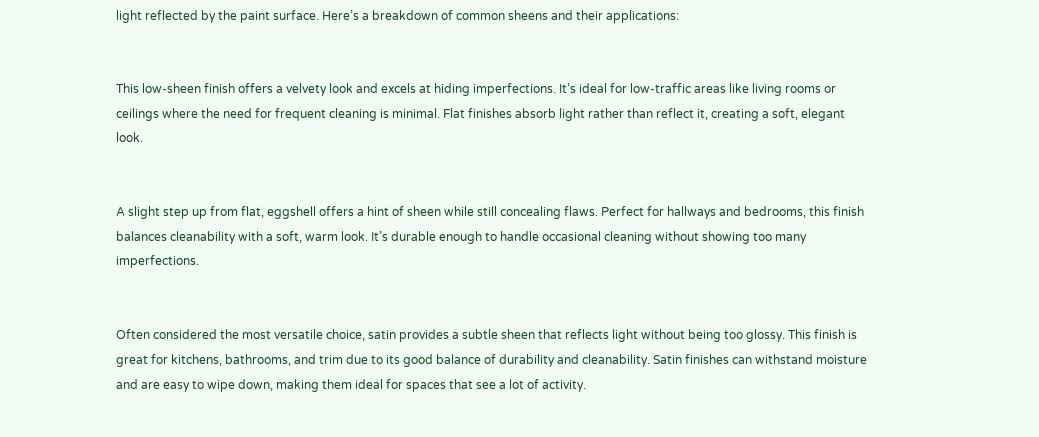light reflected by the paint surface. Here’s a breakdown of common sheens and their applications:


This low-sheen finish offers a velvety look and excels at hiding imperfections. It’s ideal for low-traffic areas like living rooms or ceilings where the need for frequent cleaning is minimal. Flat finishes absorb light rather than reflect it, creating a soft, elegant look.


A slight step up from flat, eggshell offers a hint of sheen while still concealing flaws. Perfect for hallways and bedrooms, this finish balances cleanability with a soft, warm look. It’s durable enough to handle occasional cleaning without showing too many imperfections.


Often considered the most versatile choice, satin provides a subtle sheen that reflects light without being too glossy. This finish is great for kitchens, bathrooms, and trim due to its good balance of durability and cleanability. Satin finishes can withstand moisture and are easy to wipe down, making them ideal for spaces that see a lot of activity.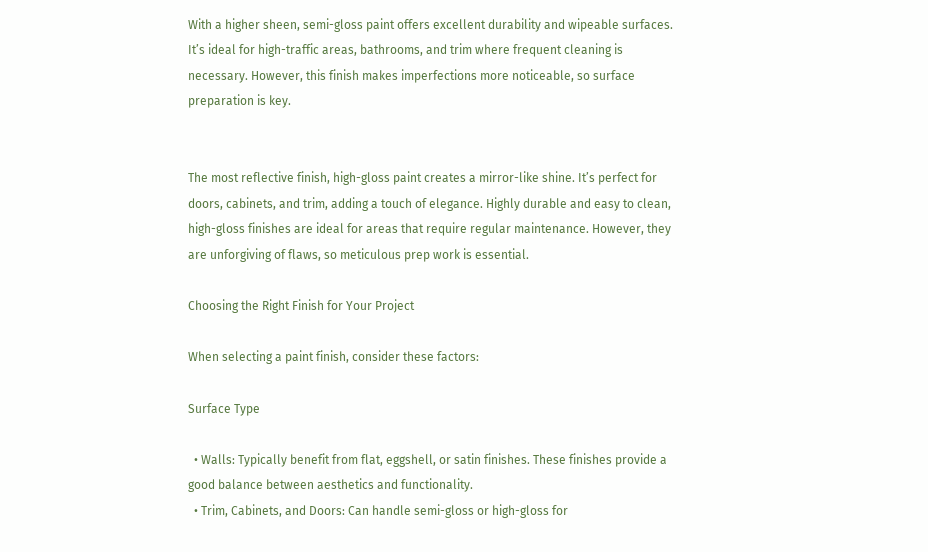With a higher sheen, semi-gloss paint offers excellent durability and wipeable surfaces. It’s ideal for high-traffic areas, bathrooms, and trim where frequent cleaning is necessary. However, this finish makes imperfections more noticeable, so surface preparation is key.


The most reflective finish, high-gloss paint creates a mirror-like shine. It’s perfect for doors, cabinets, and trim, adding a touch of elegance. Highly durable and easy to clean, high-gloss finishes are ideal for areas that require regular maintenance. However, they are unforgiving of flaws, so meticulous prep work is essential.

Choosing the Right Finish for Your Project

When selecting a paint finish, consider these factors:

Surface Type

  • Walls: Typically benefit from flat, eggshell, or satin finishes. These finishes provide a good balance between aesthetics and functionality.
  • Trim, Cabinets, and Doors: Can handle semi-gloss or high-gloss for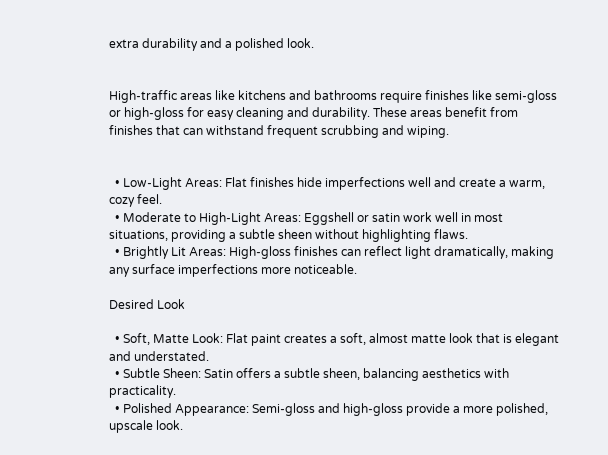extra durability and a polished look.


High-traffic areas like kitchens and bathrooms require finishes like semi-gloss or high-gloss for easy cleaning and durability. These areas benefit from finishes that can withstand frequent scrubbing and wiping.


  • Low-Light Areas: Flat finishes hide imperfections well and create a warm, cozy feel.
  • Moderate to High-Light Areas: Eggshell or satin work well in most situations, providing a subtle sheen without highlighting flaws.
  • Brightly Lit Areas: High-gloss finishes can reflect light dramatically, making any surface imperfections more noticeable.

Desired Look

  • Soft, Matte Look: Flat paint creates a soft, almost matte look that is elegant and understated.
  • Subtle Sheen: Satin offers a subtle sheen, balancing aesthetics with practicality.
  • Polished Appearance: Semi-gloss and high-gloss provide a more polished, upscale look.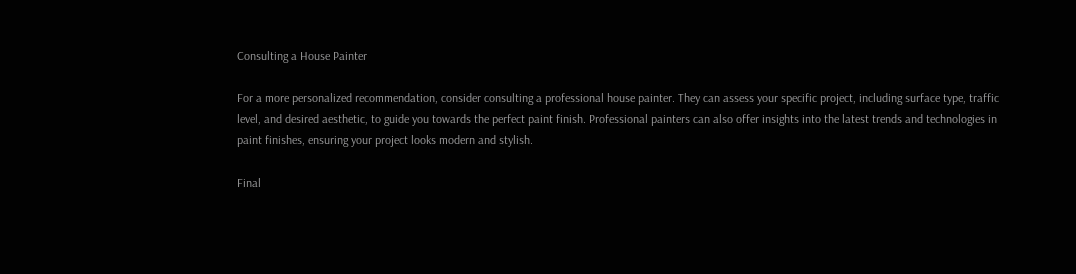Consulting a House Painter

For a more personalized recommendation, consider consulting a professional house painter. They can assess your specific project, including surface type, traffic level, and desired aesthetic, to guide you towards the perfect paint finish. Professional painters can also offer insights into the latest trends and technologies in paint finishes, ensuring your project looks modern and stylish.

Final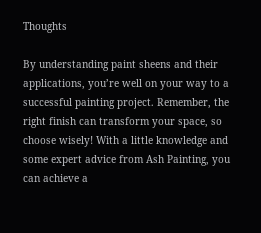Thoughts

By understanding paint sheens and their applications, you’re well on your way to a successful painting project. Remember, the right finish can transform your space, so choose wisely! With a little knowledge and some expert advice from Ash Painting, you can achieve a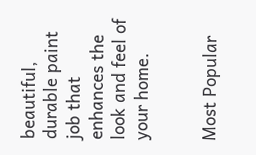beautiful, durable paint job that enhances the look and feel of your home.


Most Popular